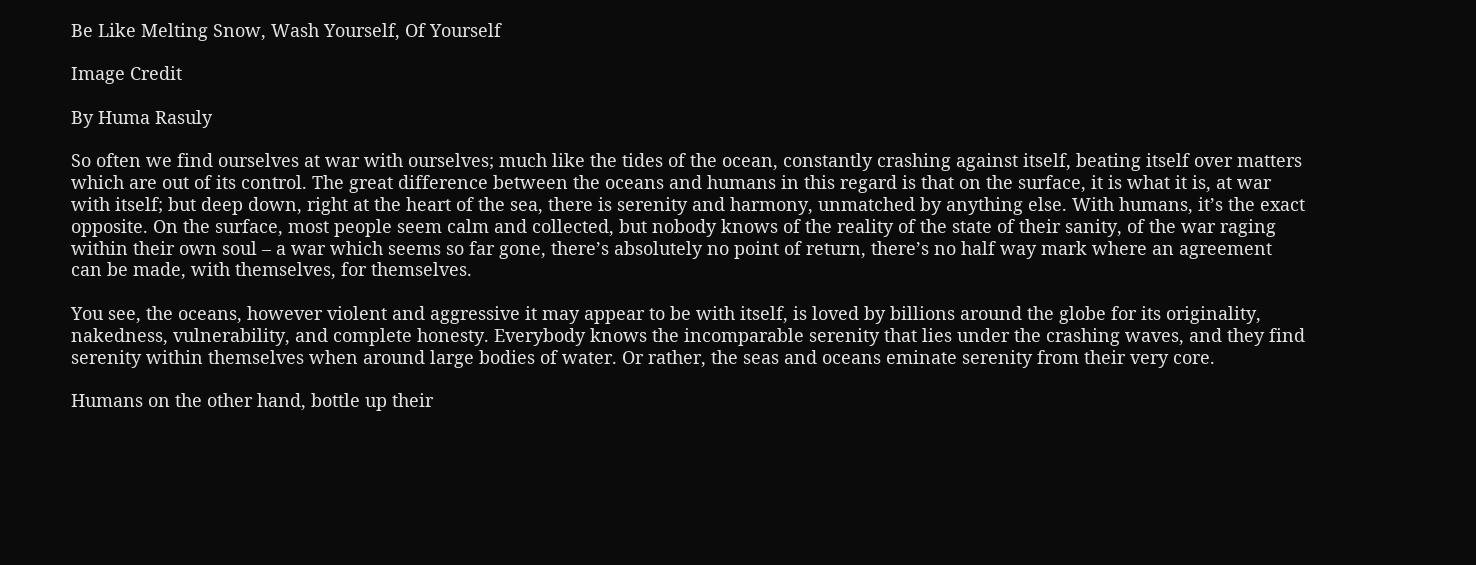Be Like Melting Snow, Wash Yourself, Of Yourself

Image Credit

By Huma Rasuly

So often we find ourselves at war with ourselves; much like the tides of the ocean, constantly crashing against itself, beating itself over matters which are out of its control. The great difference between the oceans and humans in this regard is that on the surface, it is what it is, at war with itself; but deep down, right at the heart of the sea, there is serenity and harmony, unmatched by anything else. With humans, it’s the exact opposite. On the surface, most people seem calm and collected, but nobody knows of the reality of the state of their sanity, of the war raging within their own soul – a war which seems so far gone, there’s absolutely no point of return, there’s no half way mark where an agreement can be made, with themselves, for themselves.

You see, the oceans, however violent and aggressive it may appear to be with itself, is loved by billions around the globe for its originality, nakedness, vulnerability, and complete honesty. Everybody knows the incomparable serenity that lies under the crashing waves, and they find serenity within themselves when around large bodies of water. Or rather, the seas and oceans eminate serenity from their very core.

Humans on the other hand, bottle up their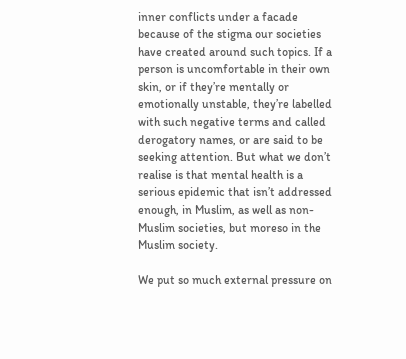inner conflicts under a facade because of the stigma our societies have created around such topics. If a person is uncomfortable in their own skin, or if they’re mentally or emotionally unstable, they’re labelled with such negative terms and called derogatory names, or are said to be seeking attention. But what we don’t realise is that mental health is a serious epidemic that isn’t addressed enough, in Muslim, as well as non-Muslim societies, but moreso in the Muslim society.

We put so much external pressure on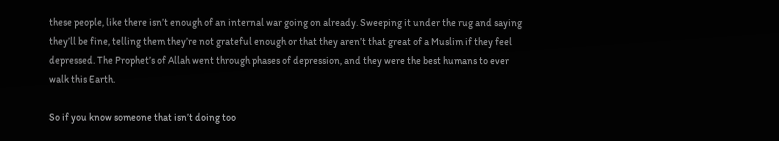these people, like there isn’t enough of an internal war going on already. Sweeping it under the rug and saying they’ll be fine, telling them they’re not grateful enough or that they aren’t that great of a Muslim if they feel depressed. The Prophet’s of Allah went through phases of depression, and they were the best humans to ever walk this Earth.

So if you know someone that isn’t doing too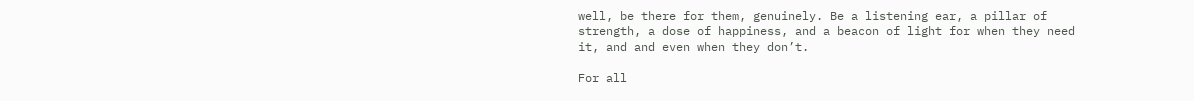well, be there for them, genuinely. Be a listening ear, a pillar of strength, a dose of happiness, and a beacon of light for when they need it, and and even when they don’t.

For all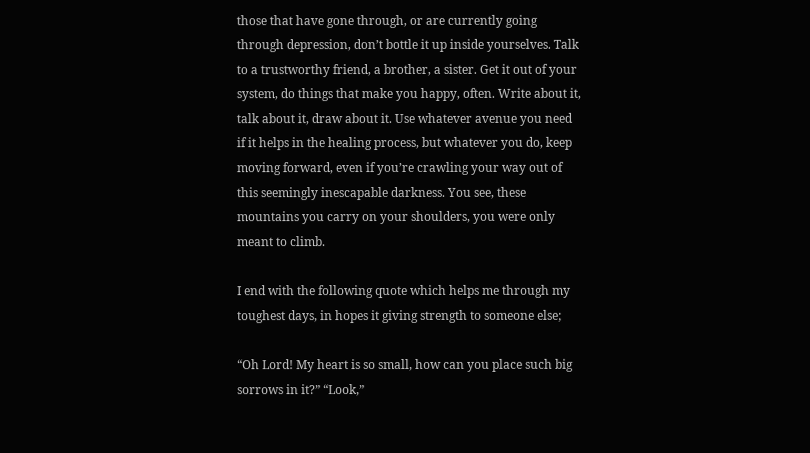those that have gone through, or are currently going through depression, don’t bottle it up inside yourselves. Talk to a trustworthy friend, a brother, a sister. Get it out of your system, do things that make you happy, often. Write about it, talk about it, draw about it. Use whatever avenue you need if it helps in the healing process, but whatever you do, keep moving forward, even if you’re crawling your way out of this seemingly inescapable darkness. You see, these mountains you carry on your shoulders, you were only meant to climb.

I end with the following quote which helps me through my toughest days, in hopes it giving strength to someone else;

“Oh Lord! My heart is so small, how can you place such big sorrows in it?” “Look,”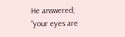He answered; “your eyes are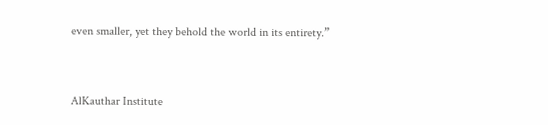even smaller, yet they behold the world in its entirety.”


AlKauthar Institute